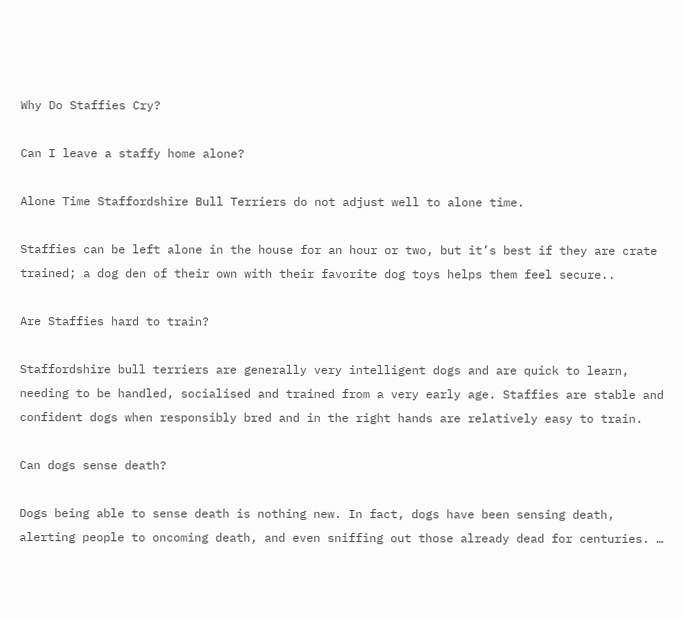Why Do Staffies Cry?

Can I leave a staffy home alone?

Alone Time Staffordshire Bull Terriers do not adjust well to alone time.

Staffies can be left alone in the house for an hour or two, but it’s best if they are crate trained; a dog den of their own with their favorite dog toys helps them feel secure..

Are Staffies hard to train?

Staffordshire bull terriers are generally very intelligent dogs and are quick to learn, needing to be handled, socialised and trained from a very early age. Staffies are stable and confident dogs when responsibly bred and in the right hands are relatively easy to train.

Can dogs sense death?

Dogs being able to sense death is nothing new. In fact, dogs have been sensing death, alerting people to oncoming death, and even sniffing out those already dead for centuries. …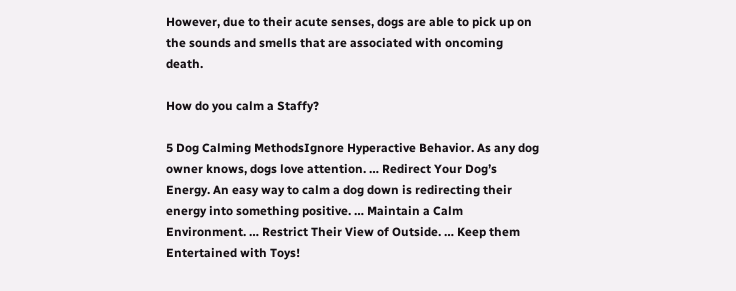However, due to their acute senses, dogs are able to pick up on the sounds and smells that are associated with oncoming death.

How do you calm a Staffy?

5 Dog Calming MethodsIgnore Hyperactive Behavior. As any dog owner knows, dogs love attention. … Redirect Your Dog’s Energy. An easy way to calm a dog down is redirecting their energy into something positive. … Maintain a Calm Environment. … Restrict Their View of Outside. … Keep them Entertained with Toys!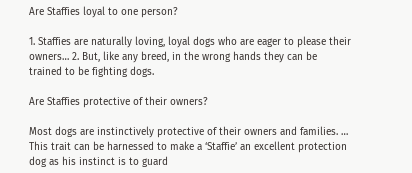Are Staffies loyal to one person?

1. Staffies are naturally loving, loyal dogs who are eager to please their owners… 2. But, like any breed, in the wrong hands they can be trained to be fighting dogs.

Are Staffies protective of their owners?

Most dogs are instinctively protective of their owners and families. … This trait can be harnessed to make a ‘Staffie’ an excellent protection dog as his instinct is to guard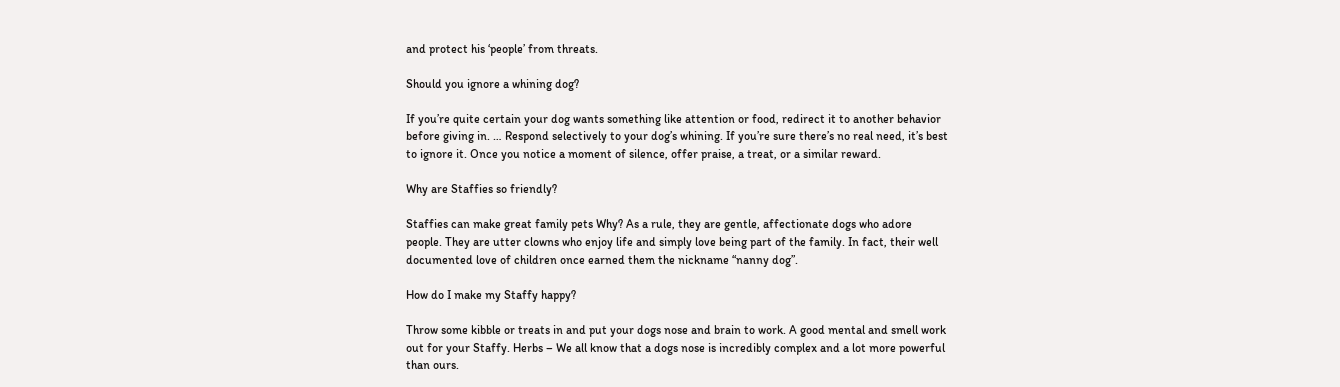and protect his ‘people’ from threats.

Should you ignore a whining dog?

If you’re quite certain your dog wants something like attention or food, redirect it to another behavior before giving in. … Respond selectively to your dog’s whining. If you’re sure there’s no real need, it’s best to ignore it. Once you notice a moment of silence, offer praise, a treat, or a similar reward.

Why are Staffies so friendly?

Staffies can make great family pets Why? As a rule, they are gentle, affectionate dogs who adore people. They are utter clowns who enjoy life and simply love being part of the family. In fact, their well documented love of children once earned them the nickname “nanny dog”.

How do I make my Staffy happy?

Throw some kibble or treats in and put your dogs nose and brain to work. A good mental and smell work out for your Staffy. Herbs – We all know that a dogs nose is incredibly complex and a lot more powerful than ours.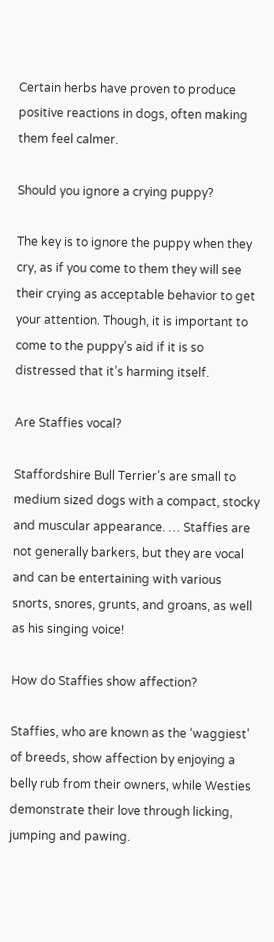Certain herbs have proven to produce positive reactions in dogs, often making them feel calmer.

Should you ignore a crying puppy?

The key is to ignore the puppy when they cry, as if you come to them they will see their crying as acceptable behavior to get your attention. Though, it is important to come to the puppy’s aid if it is so distressed that it’s harming itself.

Are Staffies vocal?

Staffordshire Bull Terrier’s are small to medium sized dogs with a compact, stocky and muscular appearance. … Staffies are not generally barkers, but they are vocal and can be entertaining with various snorts, snores, grunts, and groans, as well as his singing voice!

How do Staffies show affection?

Staffies, who are known as the ‘waggiest’ of breeds, show affection by enjoying a belly rub from their owners, while Westies demonstrate their love through licking, jumping and pawing.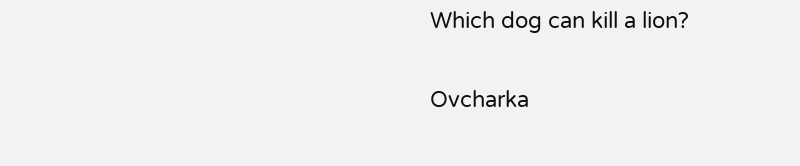Which dog can kill a lion?

Ovcharka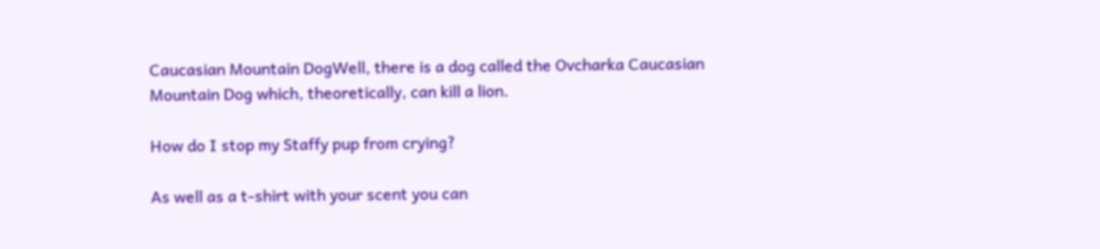Caucasian Mountain DogWell, there is a dog called the Ovcharka Caucasian Mountain Dog which, theoretically, can kill a lion.

How do I stop my Staffy pup from crying?

As well as a t-shirt with your scent you can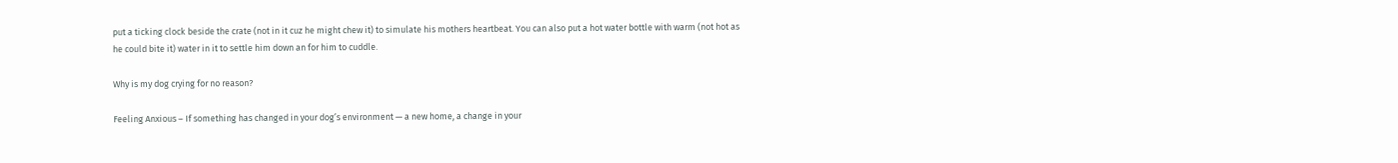put a ticking clock beside the crate (not in it cuz he might chew it) to simulate his mothers heartbeat. You can also put a hot water bottle with warm (not hot as he could bite it) water in it to settle him down an for him to cuddle.

Why is my dog crying for no reason?

Feeling Anxious – If something has changed in your dog’s environment — a new home, a change in your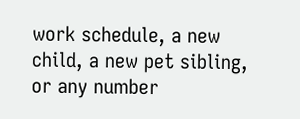work schedule, a new child, a new pet sibling, or any number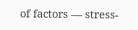of factors — stress-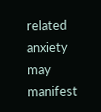related anxiety may manifest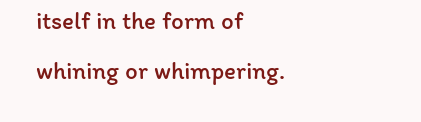itself in the form of whining or whimpering.